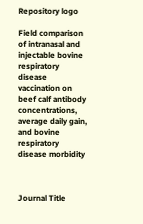Repository logo

Field comparison of intranasal and injectable bovine respiratory disease vaccination on beef calf antibody concentrations, average daily gain, and bovine respiratory disease morbidity



Journal Title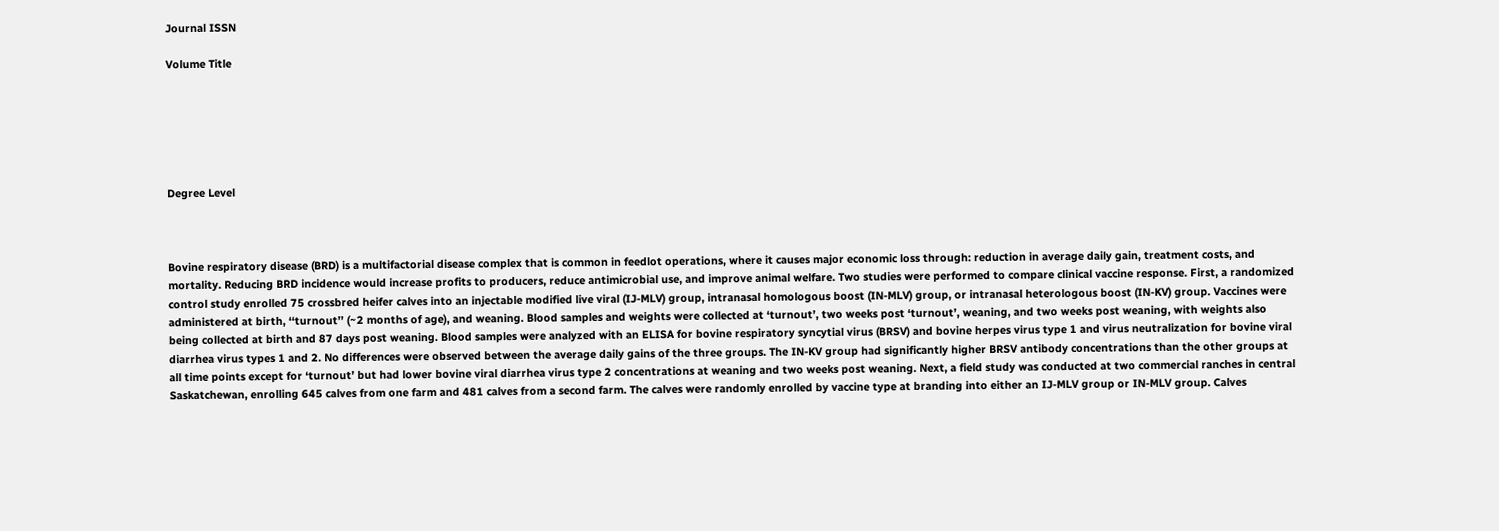Journal ISSN

Volume Title






Degree Level



Bovine respiratory disease (BRD) is a multifactorial disease complex that is common in feedlot operations, where it causes major economic loss through: reduction in average daily gain, treatment costs, and mortality. Reducing BRD incidence would increase profits to producers, reduce antimicrobial use, and improve animal welfare. Two studies were performed to compare clinical vaccine response. First, a randomized control study enrolled 75 crossbred heifer calves into an injectable modified live viral (IJ-MLV) group, intranasal homologous boost (IN-MLV) group, or intranasal heterologous boost (IN-KV) group. Vaccines were administered at birth, ‘‘turnout’’ (~2 months of age), and weaning. Blood samples and weights were collected at ‘turnout’, two weeks post ‘turnout’, weaning, and two weeks post weaning, with weights also being collected at birth and 87 days post weaning. Blood samples were analyzed with an ELISA for bovine respiratory syncytial virus (BRSV) and bovine herpes virus type 1 and virus neutralization for bovine viral diarrhea virus types 1 and 2. No differences were observed between the average daily gains of the three groups. The IN-KV group had significantly higher BRSV antibody concentrations than the other groups at all time points except for ‘turnout’ but had lower bovine viral diarrhea virus type 2 concentrations at weaning and two weeks post weaning. Next, a field study was conducted at two commercial ranches in central Saskatchewan, enrolling 645 calves from one farm and 481 calves from a second farm. The calves were randomly enrolled by vaccine type at branding into either an IJ-MLV group or IN-MLV group. Calves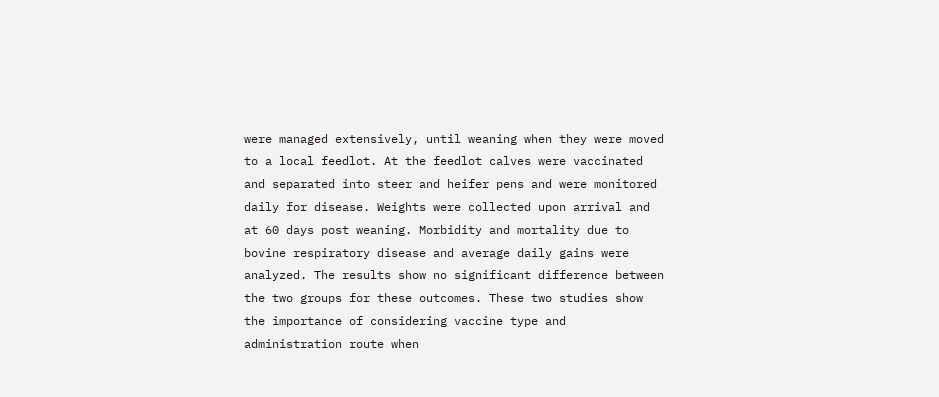were managed extensively, until weaning when they were moved to a local feedlot. At the feedlot calves were vaccinated and separated into steer and heifer pens and were monitored daily for disease. Weights were collected upon arrival and at 60 days post weaning. Morbidity and mortality due to bovine respiratory disease and average daily gains were analyzed. The results show no significant difference between the two groups for these outcomes. These two studies show the importance of considering vaccine type and administration route when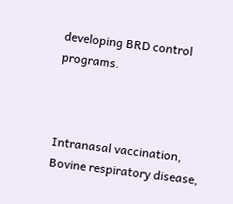developing BRD control programs.



Intranasal vaccination, Bovine respiratory disease,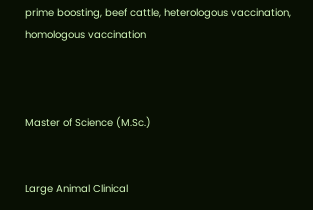prime boosting, beef cattle, heterologous vaccination, homologous vaccination



Master of Science (M.Sc.)


Large Animal Clinical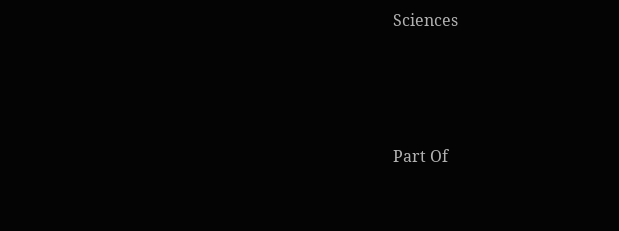Sciences




Part Of